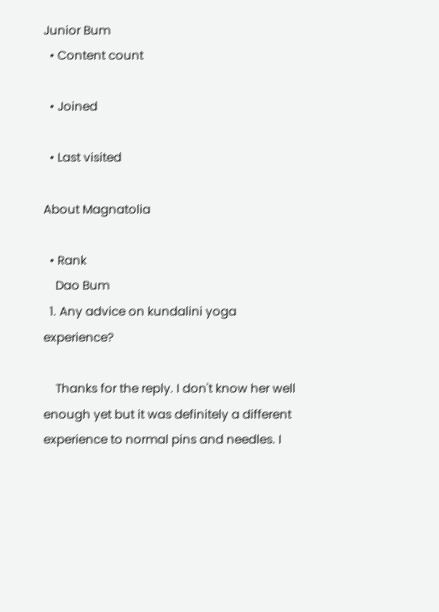Junior Bum
  • Content count

  • Joined

  • Last visited

About Magnatolia

  • Rank
    Dao Bum
  1. Any advice on kundalini yoga experience?

    Thanks for the reply. I don't know her well enough yet but it was definitely a different experience to normal pins and needles. I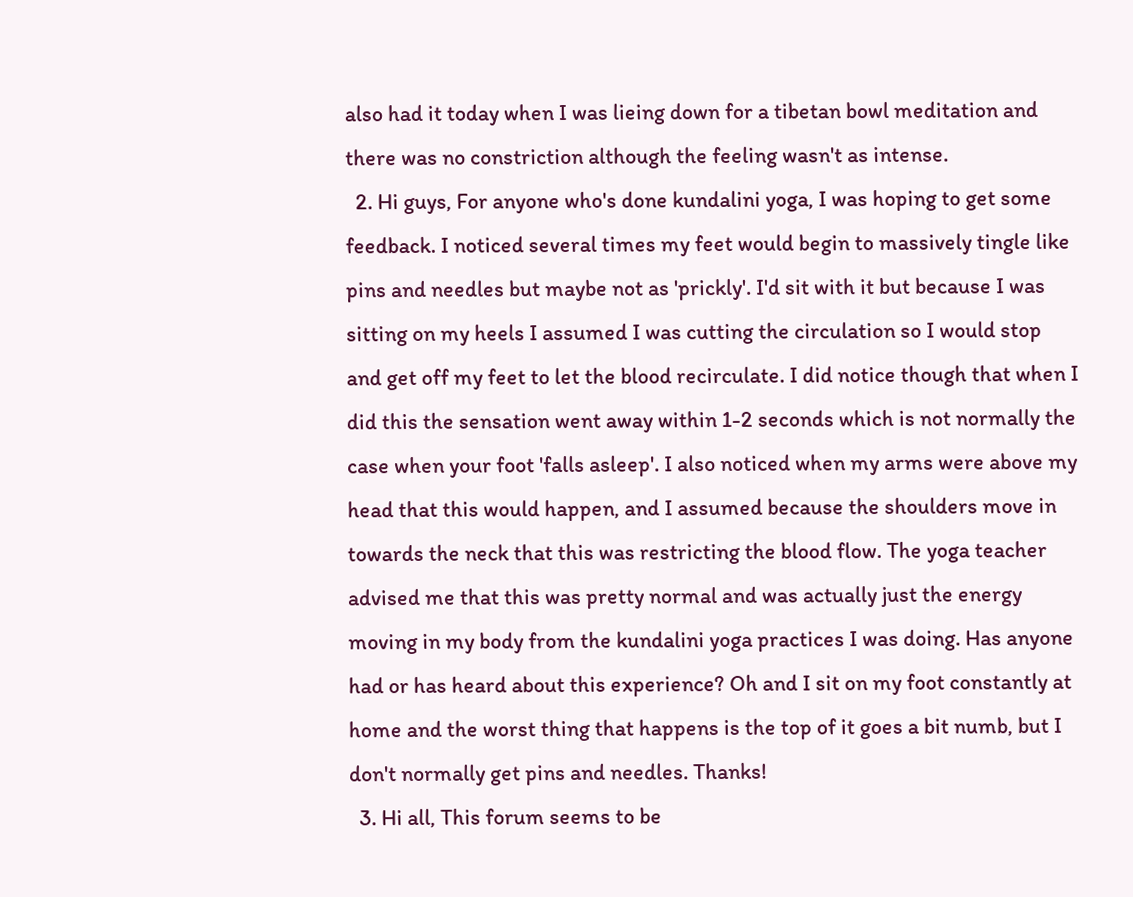also had it today when I was lieing down for a tibetan bowl meditation and there was no constriction although the feeling wasn't as intense.
  2. Hi guys, For anyone who's done kundalini yoga, I was hoping to get some feedback. I noticed several times my feet would begin to massively tingle like pins and needles but maybe not as 'prickly'. I'd sit with it but because I was sitting on my heels I assumed I was cutting the circulation so I would stop and get off my feet to let the blood recirculate. I did notice though that when I did this the sensation went away within 1-2 seconds which is not normally the case when your foot 'falls asleep'. I also noticed when my arms were above my head that this would happen, and I assumed because the shoulders move in towards the neck that this was restricting the blood flow. The yoga teacher advised me that this was pretty normal and was actually just the energy moving in my body from the kundalini yoga practices I was doing. Has anyone had or has heard about this experience? Oh and I sit on my foot constantly at home and the worst thing that happens is the top of it goes a bit numb, but I don't normally get pins and needles. Thanks!
  3. Hi all, This forum seems to be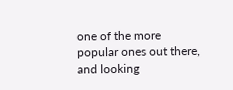one of the more popular ones out there, and looking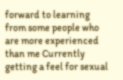forward to learning from some people who are more experienced than me Currently getting a feel for sexual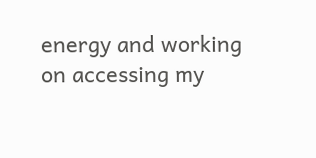energy and working on accessing my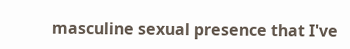masculine sexual presence that I've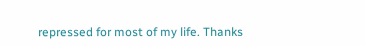repressed for most of my life. Thanks